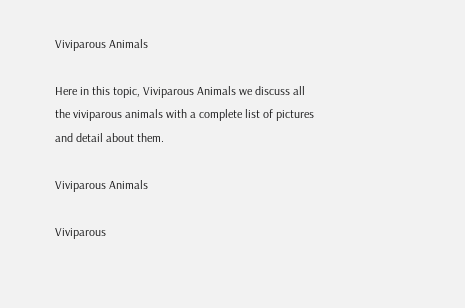Viviparous Animals

Here in this topic, Viviparous Animals we discuss all the viviparous animals with a complete list of pictures and detail about them.

Viviparous Animals

Viviparous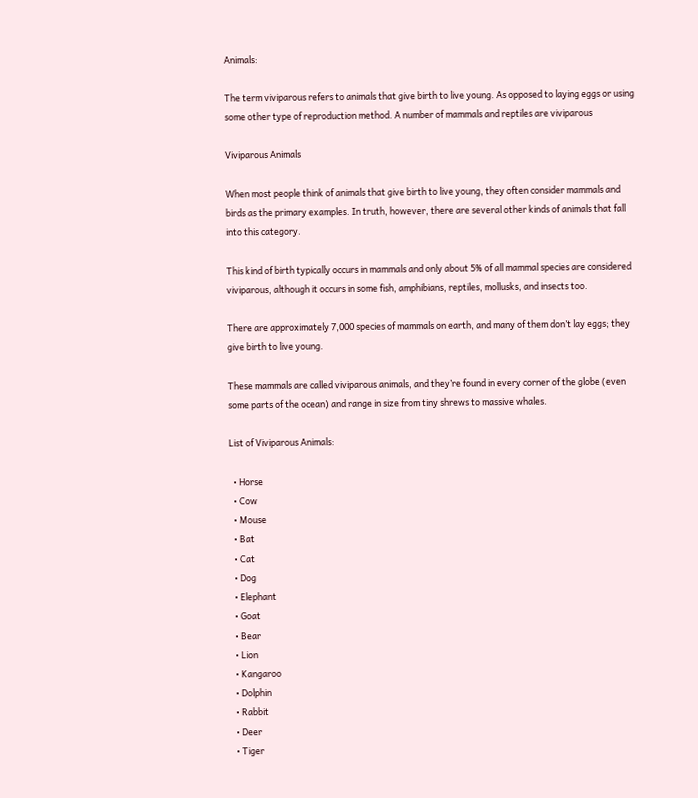Animals:

The term viviparous refers to animals that give birth to live young. As opposed to laying eggs or using some other type of reproduction method. A number of mammals and reptiles are viviparous

Viviparous Animals

When most people think of animals that give birth to live young, they often consider mammals and birds as the primary examples. In truth, however, there are several other kinds of animals that fall into this category.

This kind of birth typically occurs in mammals and only about 5% of all mammal species are considered viviparous, although it occurs in some fish, amphibians, reptiles, mollusks, and insects too.

There are approximately 7,000 species of mammals on earth, and many of them don’t lay eggs; they give birth to live young.

These mammals are called viviparous animals, and they’re found in every corner of the globe (even some parts of the ocean) and range in size from tiny shrews to massive whales.

List of Viviparous Animals:

  • Horse
  • Cow
  • Mouse
  • Bat
  • Cat
  • Dog
  • Elephant
  • Goat
  • Bear
  • Lion
  • Kangaroo
  • Dolphin
  • Rabbit
  • Deer
  • Tiger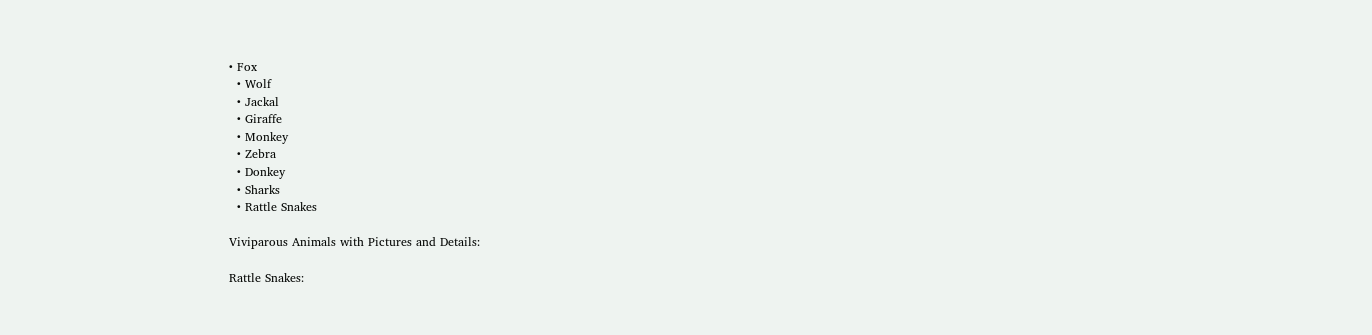• Fox
  • Wolf
  • Jackal
  • Giraffe
  • Monkey
  • Zebra
  • Donkey
  • Sharks
  • Rattle Snakes

Viviparous Animals with Pictures and Details:

Rattle Snakes: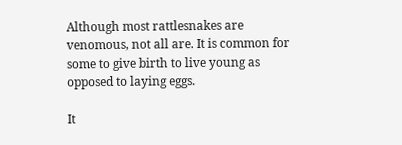Although most rattlesnakes are venomous, not all are. It is common for some to give birth to live young as opposed to laying eggs.

It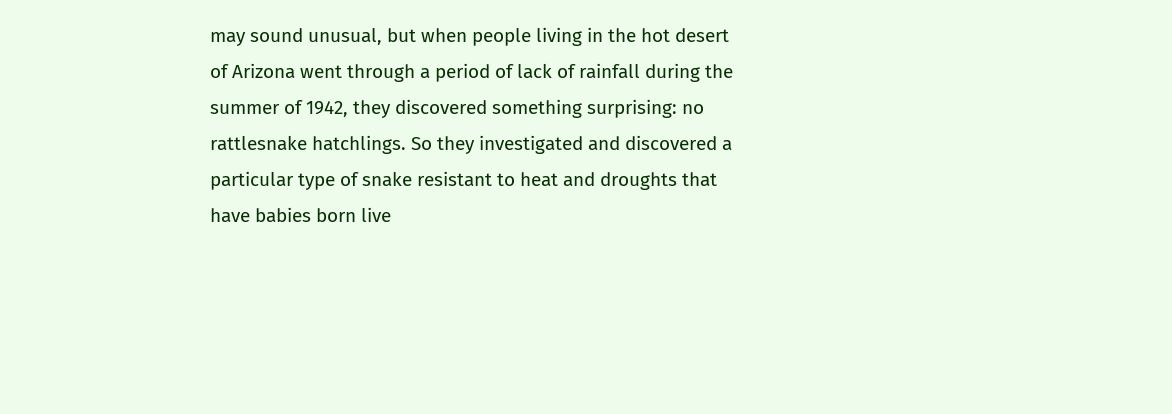may sound unusual, but when people living in the hot desert of Arizona went through a period of lack of rainfall during the summer of 1942, they discovered something surprising: no rattlesnake hatchlings. So they investigated and discovered a particular type of snake resistant to heat and droughts that have babies born live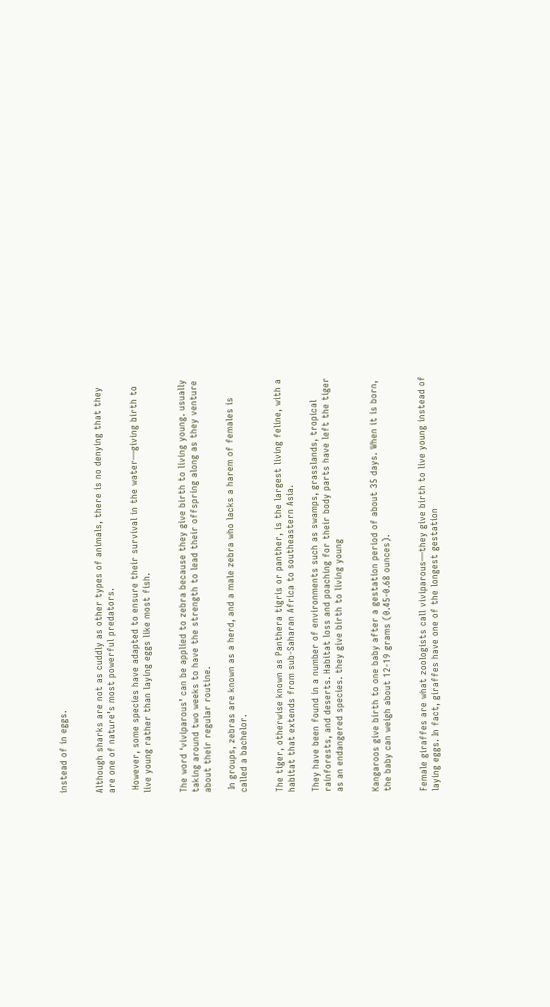instead of in eggs.


Although sharks are not as cuddly as other types of animals, there is no denying that they are one of nature’s most powerful predators.

 However, some species have adapted to ensure their survival in the water—giving birth to live young rather than laying eggs like most fish.


The word ‘viviparous’ can be applied to zebra because they give birth to living young. usually taking around two weeks to have the strength to lead their offspring along as they venture about their regular routine.

 In groups, zebras are known as a herd, and a male zebra who lacks a harem of females is called a bachelor.


The tiger, otherwise known as Panthera tigris or panther, is the largest living feline, with a habitat that extends from sub-Saharan Africa to southeastern Asia.

They have been found in a number of environments such as swamps, grasslands, tropical rainforests, and deserts. Habitat loss and poaching for their body parts have left the tiger as an endangered species. they give birth to living young


Kangaroos give birth to one baby after a gestation period of about 35 days. When it is born, the baby can weigh about 12-19 grams (0.45-0.68 ounces).


Female giraffes are what zoologists call viviparous—they give birth to live young instead of laying eggs. In fact, giraffes have one of the longest gestation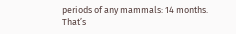periods of any mammals: 14 months. That’s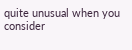quite unusual when you consider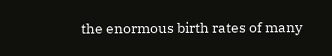the enormous birth rates of many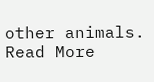other animals. Read More